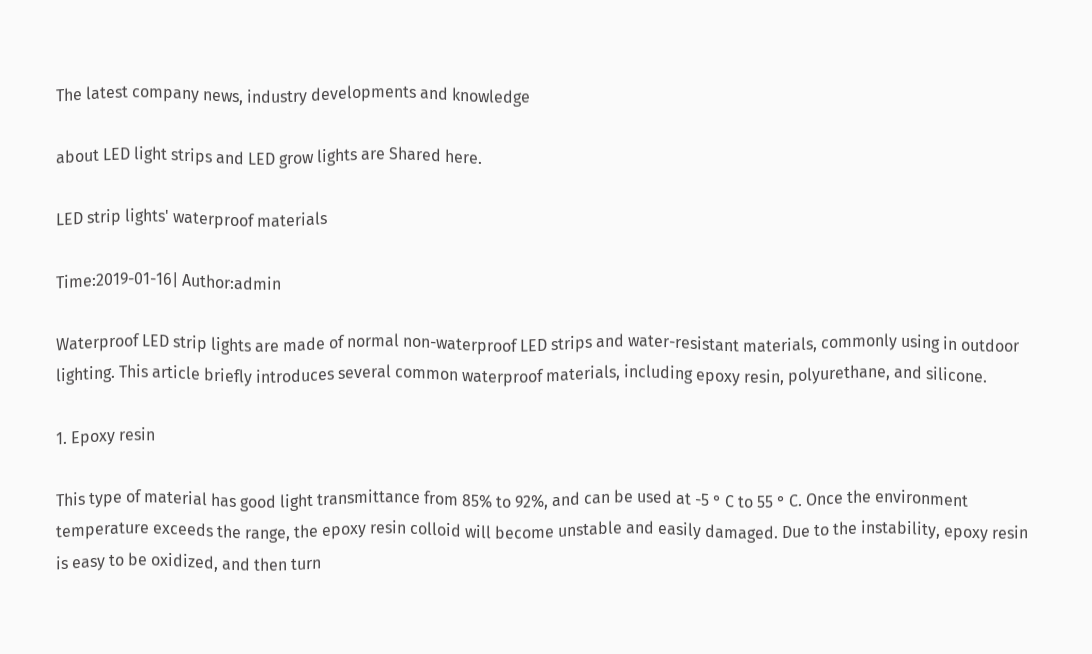The latest company news, industry developments and knowledge

about LED light strips and LED grow lights are Shared here.

LED strip lights' waterproof materials

Time:2019-01-16| Author:admin

Waterproof LED strip lights are made of normal non-waterproof LED strips and water-resistant materials, commonly using in outdoor lighting. This article briefly introduces several common waterproof materials, including epoxy resin, polyurethane, and silicone.

1. Epoxy resin

This type of material has good light transmittance from 85% to 92%, and can be used at -5 ° C to 55 ° C. Once the environment temperature exceeds the range, the epoxy resin colloid will become unstable and easily damaged. Due to the instability, epoxy resin is easy to be oxidized, and then turn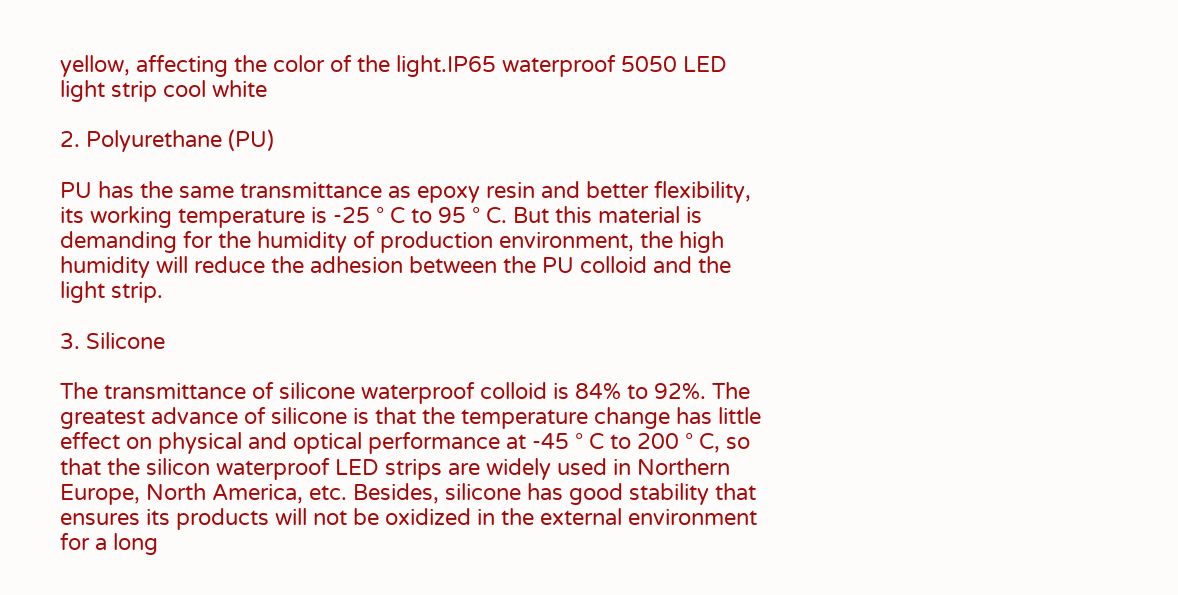yellow, affecting the color of the light.IP65 waterproof 5050 LED light strip cool white

2. Polyurethane (PU)

PU has the same transmittance as epoxy resin and better flexibility, its working temperature is -25 ° C to 95 ° C. But this material is demanding for the humidity of production environment, the high humidity will reduce the adhesion between the PU colloid and the light strip.

3. Silicone

The transmittance of silicone waterproof colloid is 84% to 92%. The greatest advance of silicone is that the temperature change has little effect on physical and optical performance at -45 ° C to 200 ° C, so that the silicon waterproof LED strips are widely used in Northern Europe, North America, etc. Besides, silicone has good stability that ensures its products will not be oxidized in the external environment for a long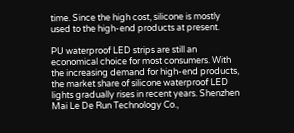time. Since the high cost, silicone is mostly used to the high-end products at present.

PU waterproof LED strips are still an economical choice for most consumers. With the increasing demand for high-end products, the market share of silicone waterproof LED lights gradually rises in recent years. Shenzhen Mai Le De Run Technology Co.,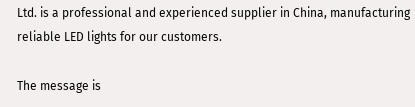Ltd. is a professional and experienced supplier in China, manufacturing reliable LED lights for our customers.

The message is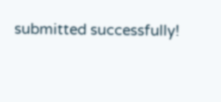submitted successfully!